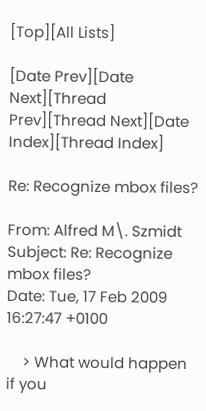[Top][All Lists]

[Date Prev][Date Next][Thread Prev][Thread Next][Date Index][Thread Index]

Re: Recognize mbox files?

From: Alfred M\. Szmidt
Subject: Re: Recognize mbox files?
Date: Tue, 17 Feb 2009 16:27:47 +0100

    > What would happen if you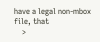have a legal non-mbox file, that
    >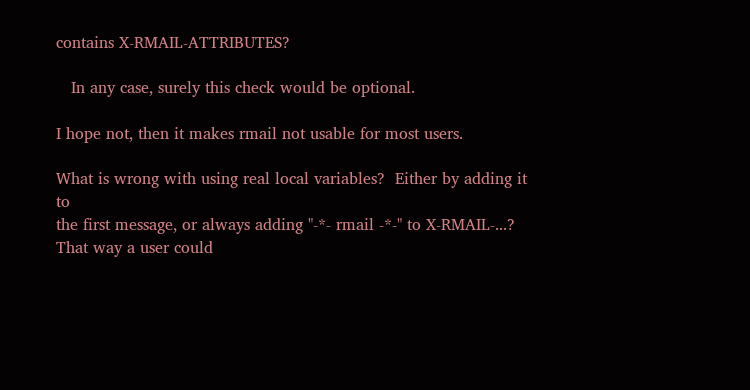contains X-RMAIL-ATTRIBUTES?

   In any case, surely this check would be optional.

I hope not, then it makes rmail not usable for most users.

What is wrong with using real local variables?  Either by adding it to
the first message, or always adding "-*- rmail -*-" to X-RMAIL-...?
That way a user could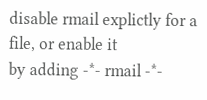disable rmail explictly for a file, or enable it
by adding -*- rmail -*-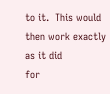to it.  This would then work exactly as it did
for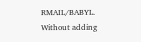RMAIL/BABYL.  Without adding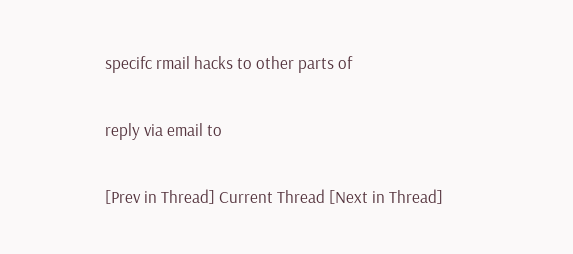specifc rmail hacks to other parts of

reply via email to

[Prev in Thread] Current Thread [Next in Thread]